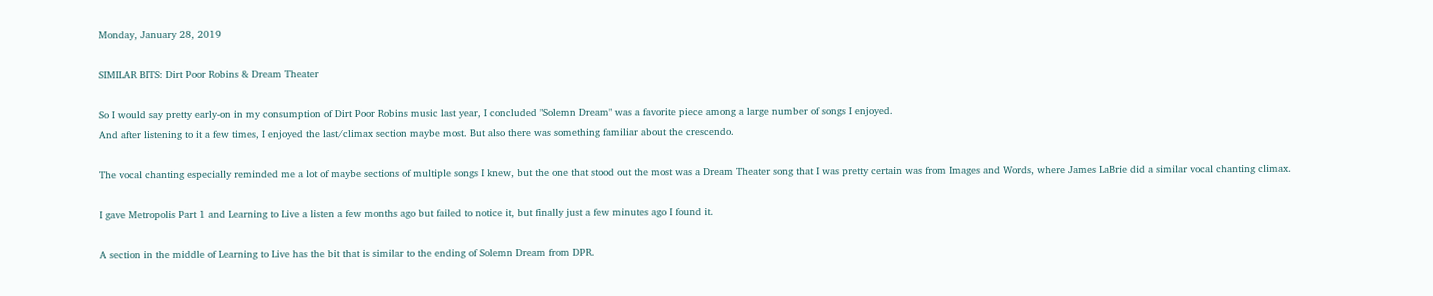Monday, January 28, 2019

SIMILAR BITS: Dirt Poor Robins & Dream Theater

So I would say pretty early-on in my consumption of Dirt Poor Robins music last year, I concluded "Solemn Dream" was a favorite piece among a large number of songs I enjoyed.
And after listening to it a few times, I enjoyed the last/climax section maybe most. But also there was something familiar about the crescendo.

The vocal chanting especially reminded me a lot of maybe sections of multiple songs I knew, but the one that stood out the most was a Dream Theater song that I was pretty certain was from Images and Words, where James LaBrie did a similar vocal chanting climax.

I gave Metropolis Part 1 and Learning to Live a listen a few months ago but failed to notice it, but finally just a few minutes ago I found it.

A section in the middle of Learning to Live has the bit that is similar to the ending of Solemn Dream from DPR.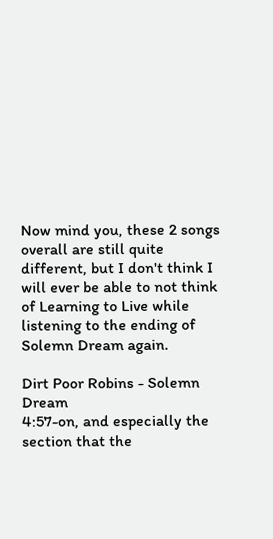Now mind you, these 2 songs overall are still quite different, but I don't think I will ever be able to not think of Learning to Live while listening to the ending of Solemn Dream again.

Dirt Poor Robins - Solemn Dream
4:57-on, and especially the section that the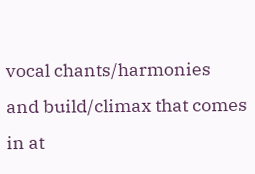vocal chants/harmonies and build/climax that comes in at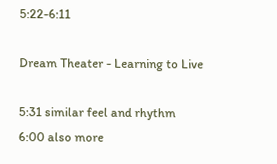5:22-6:11

Dream Theater - Learning to Live

5:31 similar feel and rhythm
6:00 also more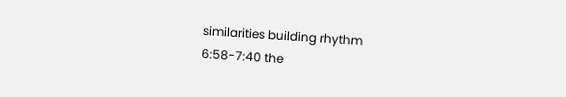similarities building rhythm
6:58-7:40 the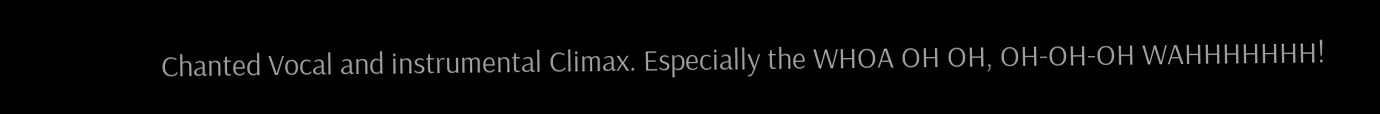Chanted Vocal and instrumental Climax. Especially the WHOA OH OH, OH-OH-OH WAHHHHHHH!